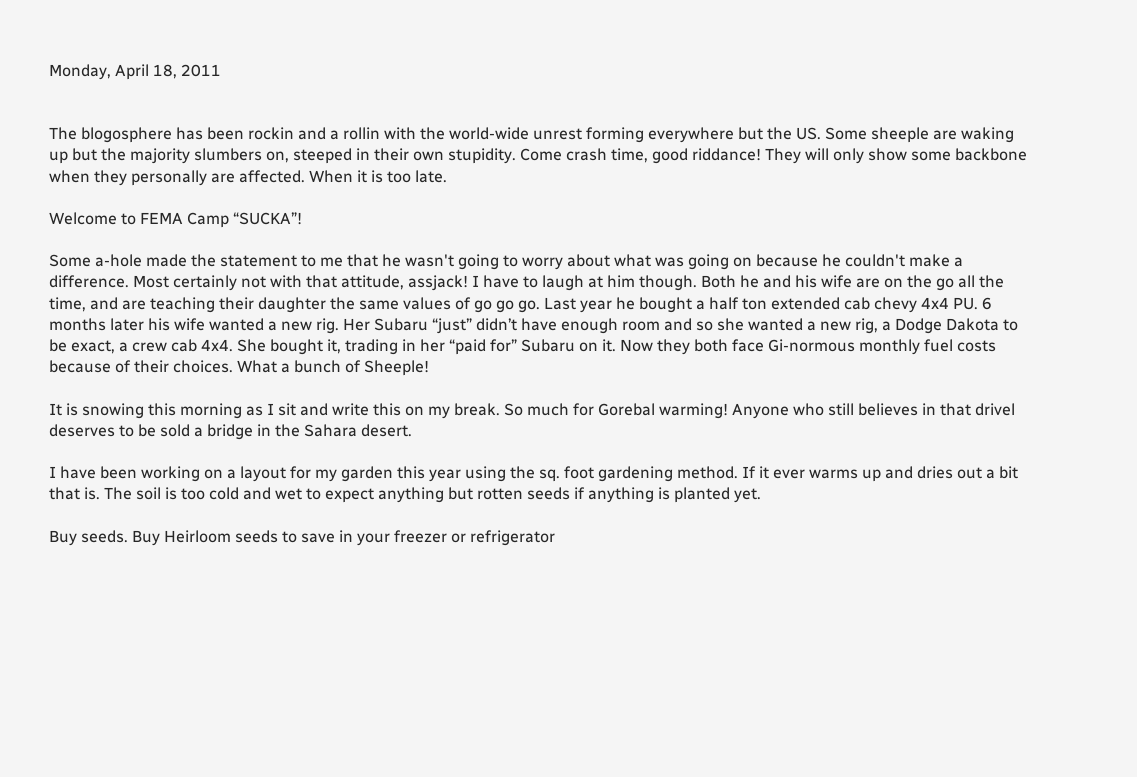Monday, April 18, 2011


The blogosphere has been rockin and a rollin with the world-wide unrest forming everywhere but the US. Some sheeple are waking up but the majority slumbers on, steeped in their own stupidity. Come crash time, good riddance! They will only show some backbone when they personally are affected. When it is too late.

Welcome to FEMA Camp “SUCKA”!

Some a-hole made the statement to me that he wasn't going to worry about what was going on because he couldn't make a difference. Most certainly not with that attitude, assjack! I have to laugh at him though. Both he and his wife are on the go all the time, and are teaching their daughter the same values of go go go. Last year he bought a half ton extended cab chevy 4x4 PU. 6 months later his wife wanted a new rig. Her Subaru “just” didn’t have enough room and so she wanted a new rig, a Dodge Dakota to be exact, a crew cab 4x4. She bought it, trading in her “paid for” Subaru on it. Now they both face Gi-normous monthly fuel costs because of their choices. What a bunch of Sheeple!

It is snowing this morning as I sit and write this on my break. So much for Gorebal warming! Anyone who still believes in that drivel deserves to be sold a bridge in the Sahara desert.

I have been working on a layout for my garden this year using the sq. foot gardening method. If it ever warms up and dries out a bit that is. The soil is too cold and wet to expect anything but rotten seeds if anything is planted yet.

Buy seeds. Buy Heirloom seeds to save in your freezer or refrigerator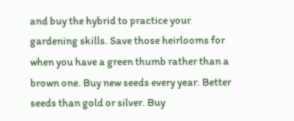and buy the hybrid to practice your gardening skills. Save those heirlooms for when you have a green thumb rather than a brown one. Buy new seeds every year. Better seeds than gold or silver. Buy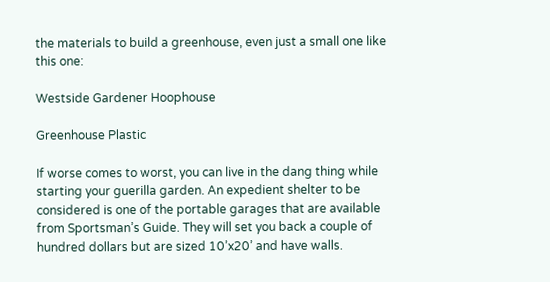the materials to build a greenhouse, even just a small one like this one:

Westside Gardener Hoophouse

Greenhouse Plastic

If worse comes to worst, you can live in the dang thing while starting your guerilla garden. An expedient shelter to be considered is one of the portable garages that are available from Sportsman’s Guide. They will set you back a couple of hundred dollars but are sized 10’x20’ and have walls.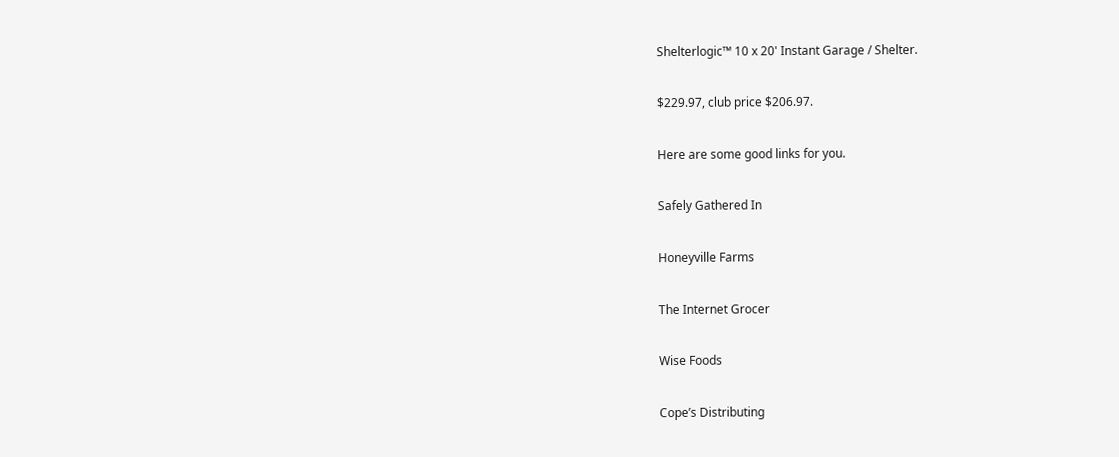Shelterlogic™ 10 x 20' Instant Garage / Shelter.

$229.97, club price $206.97.

Here are some good links for you.

Safely Gathered In

Honeyville Farms

The Internet Grocer

Wise Foods

Cope’s Distributing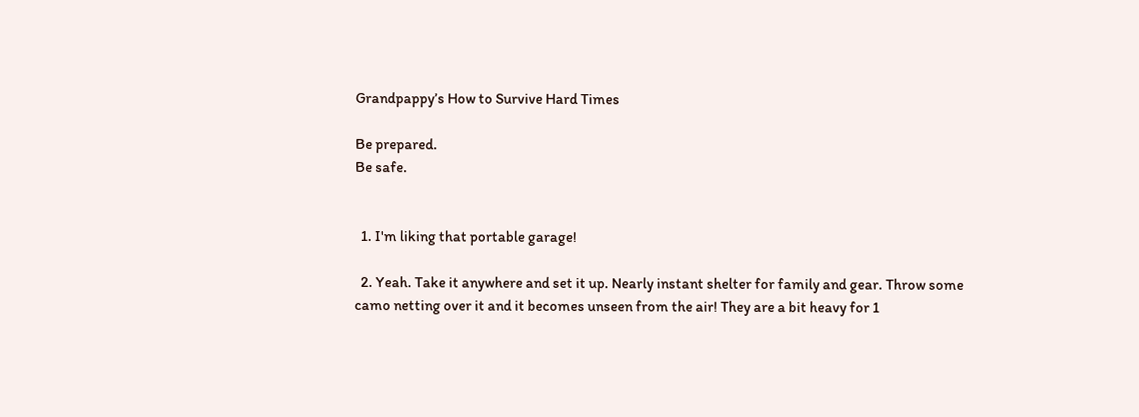Grandpappy’s How to Survive Hard Times

Be prepared.
Be safe.


  1. I'm liking that portable garage!

  2. Yeah. Take it anywhere and set it up. Nearly instant shelter for family and gear. Throw some camo netting over it and it becomes unseen from the air! They are a bit heavy for 1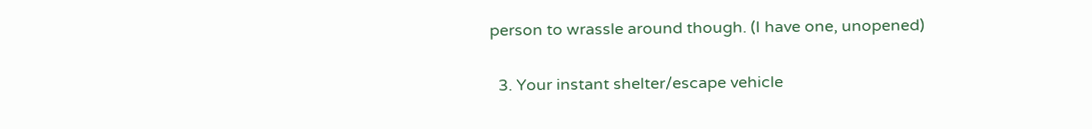person to wrassle around though. (I have one, unopened)

  3. Your instant shelter/escape vehicle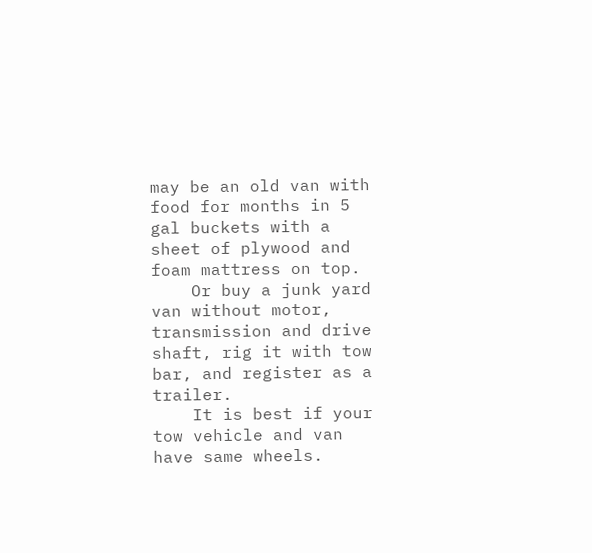may be an old van with food for months in 5 gal buckets with a sheet of plywood and foam mattress on top.
    Or buy a junk yard van without motor, transmission and drive shaft, rig it with tow bar, and register as a trailer.
    It is best if your tow vehicle and van have same wheels.